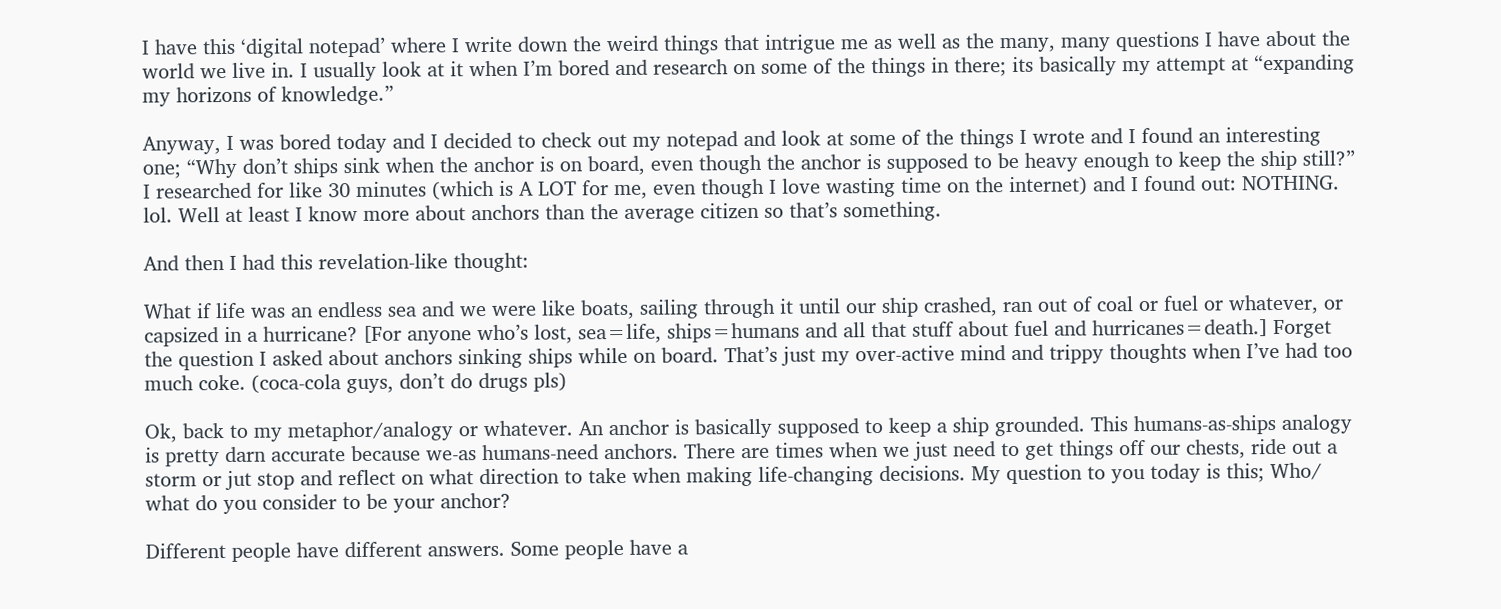I have this ‘digital notepad’ where I write down the weird things that intrigue me as well as the many, many questions I have about the world we live in. I usually look at it when I’m bored and research on some of the things in there; its basically my attempt at “expanding my horizons of knowledge.”

Anyway, I was bored today and I decided to check out my notepad and look at some of the things I wrote and I found an interesting one; “Why don’t ships sink when the anchor is on board, even though the anchor is supposed to be heavy enough to keep the ship still?” I researched for like 30 minutes (which is A LOT for me, even though I love wasting time on the internet) and I found out: NOTHING. lol. Well at least I know more about anchors than the average citizen so that’s something.

And then I had this revelation-like thought:

What if life was an endless sea and we were like boats, sailing through it until our ship crashed, ran out of coal or fuel or whatever, or capsized in a hurricane? [For anyone who’s lost, sea=life, ships=humans and all that stuff about fuel and hurricanes=death.] Forget the question I asked about anchors sinking ships while on board. That’s just my over-active mind and trippy thoughts when I’ve had too much coke. (coca-cola guys, don’t do drugs pls)

Ok, back to my metaphor/analogy or whatever. An anchor is basically supposed to keep a ship grounded. This humans-as-ships analogy is pretty darn accurate because we-as humans-need anchors. There are times when we just need to get things off our chests, ride out a storm or jut stop and reflect on what direction to take when making life-changing decisions. My question to you today is this; Who/ what do you consider to be your anchor?

Different people have different answers. Some people have a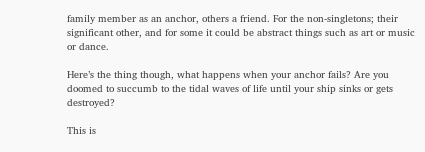family member as an anchor, others a friend. For the non-singletons; their significant other, and for some it could be abstract things such as art or music or dance.

Here’s the thing though, what happens when your anchor fails? Are you doomed to succumb to the tidal waves of life until your ship sinks or gets destroyed?

This is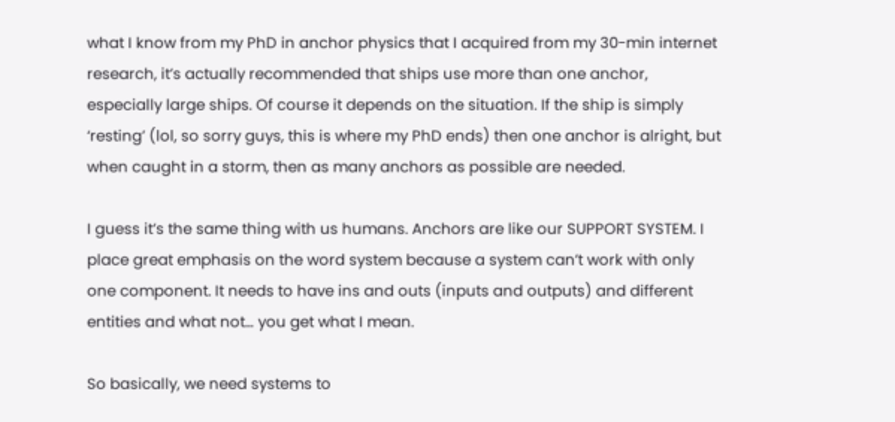what I know from my PhD in anchor physics that I acquired from my 30-min internet research, it’s actually recommended that ships use more than one anchor, especially large ships. Of course it depends on the situation. If the ship is simply ‘resting’ (lol, so sorry guys, this is where my PhD ends) then one anchor is alright, but when caught in a storm, then as many anchors as possible are needed.

I guess it’s the same thing with us humans. Anchors are like our SUPPORT SYSTEM. I place great emphasis on the word system because a system can’t work with only one component. It needs to have ins and outs (inputs and outputs) and different entities and what not… you get what I mean.

So basically, we need systems to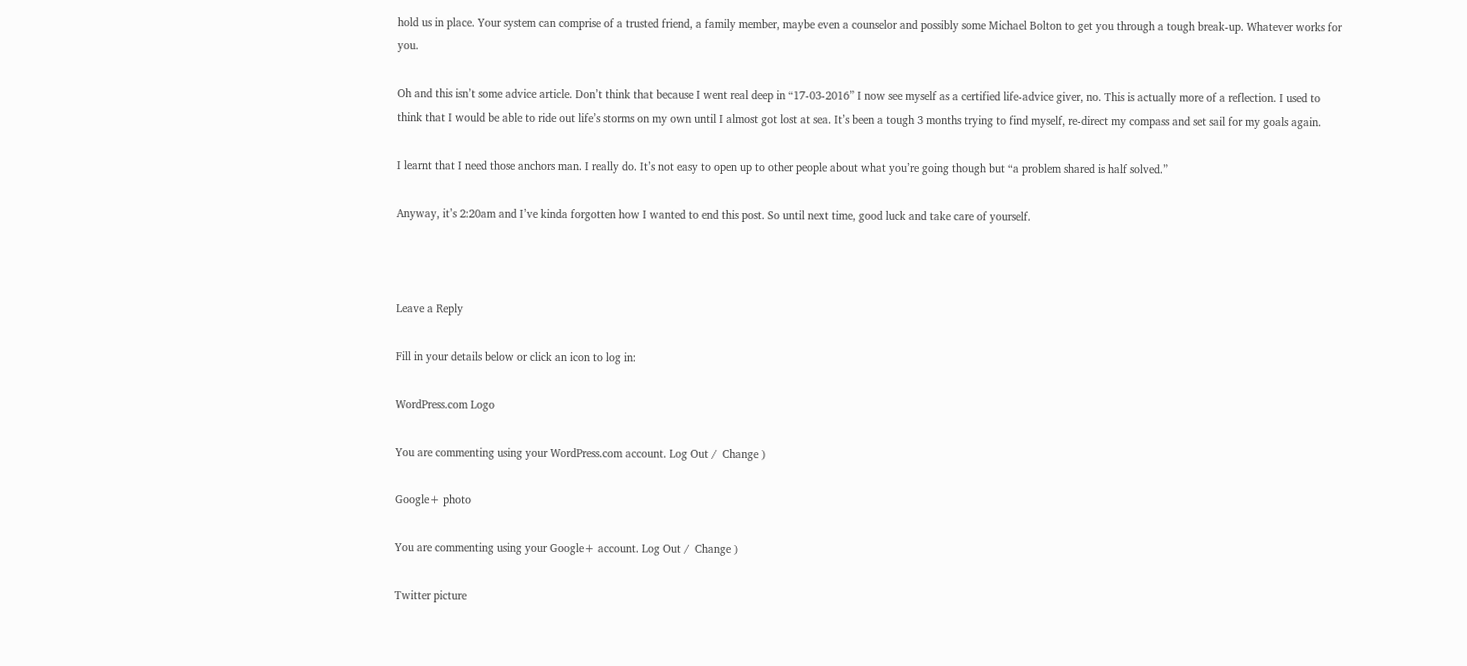hold us in place. Your system can comprise of a trusted friend, a family member, maybe even a counselor and possibly some Michael Bolton to get you through a tough break-up. Whatever works for you.

Oh and this isn’t some advice article. Don’t think that because I went real deep in “17-03-2016” I now see myself as a certified life-advice giver, no. This is actually more of a reflection. I used to think that I would be able to ride out life’s storms on my own until I almost got lost at sea. It’s been a tough 3 months trying to find myself, re-direct my compass and set sail for my goals again.

I learnt that I need those anchors man. I really do. It’s not easy to open up to other people about what you’re going though but “a problem shared is half solved.”

Anyway, it’s 2:20am and I’ve kinda forgotten how I wanted to end this post. So until next time, good luck and take care of yourself.



Leave a Reply

Fill in your details below or click an icon to log in:

WordPress.com Logo

You are commenting using your WordPress.com account. Log Out /  Change )

Google+ photo

You are commenting using your Google+ account. Log Out /  Change )

Twitter picture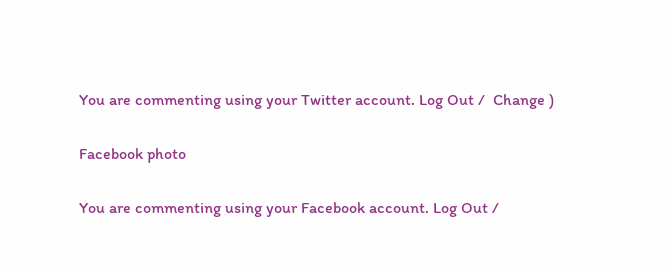You are commenting using your Twitter account. Log Out /  Change )

Facebook photo

You are commenting using your Facebook account. Log Out /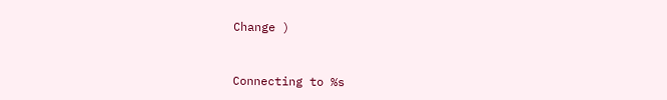Change )


Connecting to %s